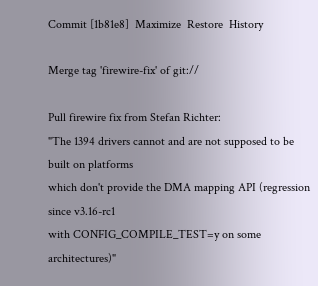Commit [1b81e8]  Maximize  Restore  History

Merge tag 'firewire-fix' of git://

Pull firewire fix from Stefan Richter:
"The 1394 drivers cannot and are not supposed to be built on platforms
which don't provide the DMA mapping API (regression since v3.16-rc1
with CONFIG_COMPILE_TEST=y on some architectures)"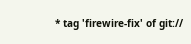* tag 'firewire-fix' of git://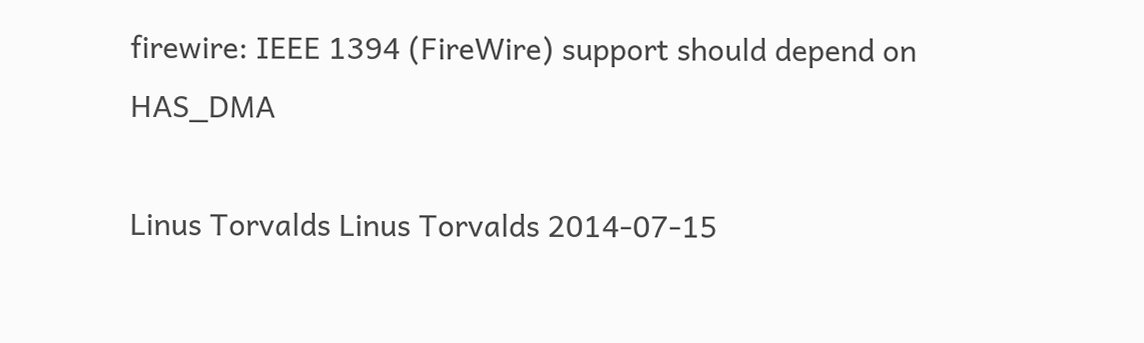firewire: IEEE 1394 (FireWire) support should depend on HAS_DMA

Linus Torvalds Linus Torvalds 2014-07-15